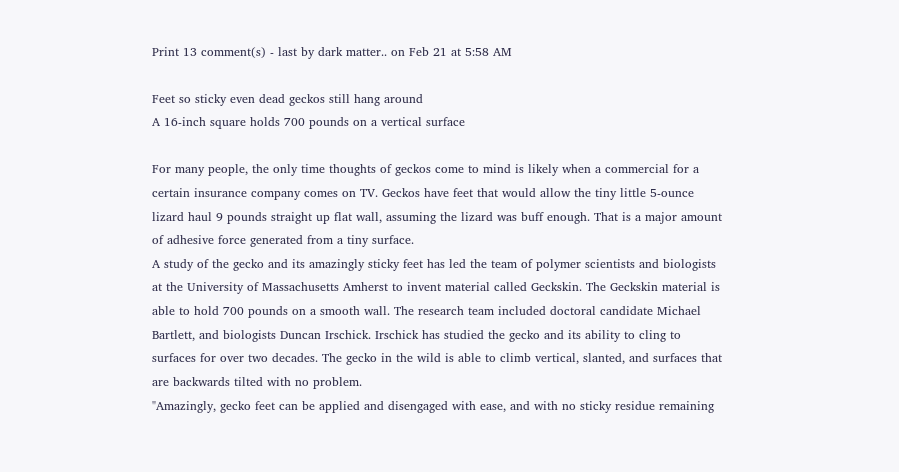Print 13 comment(s) - last by dark matter.. on Feb 21 at 5:58 AM

Feet so sticky even dead geckos still hang around
A 16-inch square holds 700 pounds on a vertical surface

For many people, the only time thoughts of geckos come to mind is likely when a commercial for a certain insurance company comes on TV. Geckos have feet that would allow the tiny little 5-ounce lizard haul 9 pounds straight up flat wall, assuming the lizard was buff enough. That is a major amount of adhesive force generated from a tiny surface.
A study of the gecko and its amazingly sticky feet has led the team of polymer scientists and biologists at the University of Massachusetts Amherst to invent material called Geckskin. The Geckskin material is able to hold 700 pounds on a smooth wall. The research team included doctoral candidate Michael Bartlett, and biologists Duncan Irschick. Irschick has studied the gecko and its ability to cling to surfaces for over two decades. The gecko in the wild is able to climb vertical, slanted, and surfaces that are backwards tilted with no problem.
"Amazingly, gecko feet can be applied and disengaged with ease, and with no sticky residue remaining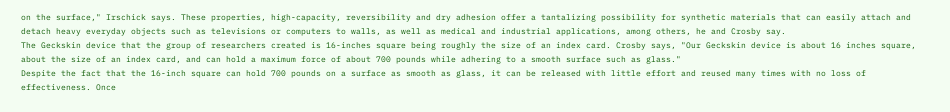on the surface," Irschick says. These properties, high-capacity, reversibility and dry adhesion offer a tantalizing possibility for synthetic materials that can easily attach and detach heavy everyday objects such as televisions or computers to walls, as well as medical and industrial applications, among others, he and Crosby say.
The Geckskin device that the group of researchers created is 16-inches square being roughly the size of an index card. Crosby says, "Our Geckskin device is about 16 inches square, about the size of an index card, and can hold a maximum force of about 700 pounds while adhering to a smooth surface such as glass."
Despite the fact that the 16-inch square can hold 700 pounds on a surface as smooth as glass, it can be released with little effort and reused many times with no loss of effectiveness. Once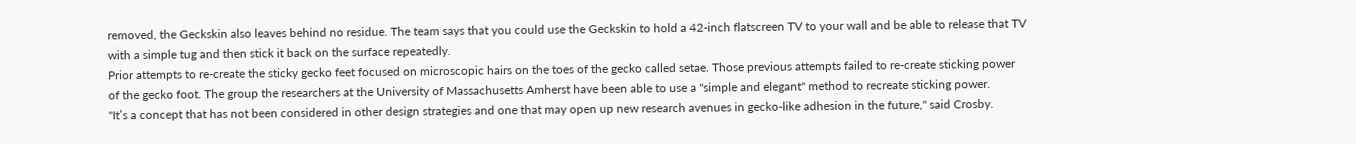removed, the Geckskin also leaves behind no residue. The team says that you could use the Geckskin to hold a 42-inch flatscreen TV to your wall and be able to release that TV with a simple tug and then stick it back on the surface repeatedly.
Prior attempts to re-create the sticky gecko feet focused on microscopic hairs on the toes of the gecko called setae. Those previous attempts failed to re-create sticking power of the gecko foot. The group the researchers at the University of Massachusetts Amherst have been able to use a "simple and elegant" method to recreate sticking power.
"It’s a concept that has not been considered in other design strategies and one that may open up new research avenues in gecko-like adhesion in the future," said Crosby.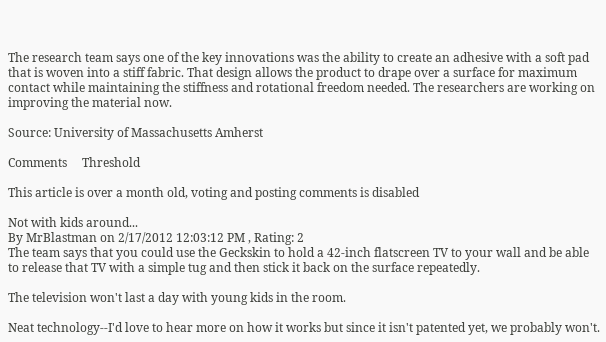The research team says one of the key innovations was the ability to create an adhesive with a soft pad that is woven into a stiff fabric. That design allows the product to drape over a surface for maximum contact while maintaining the stiffness and rotational freedom needed. The researchers are working on improving the material now.

Source: University of Massachusetts Amherst

Comments     Threshold

This article is over a month old, voting and posting comments is disabled

Not with kids around...
By MrBlastman on 2/17/2012 12:03:12 PM , Rating: 2
The team says that you could use the Geckskin to hold a 42-inch flatscreen TV to your wall and be able to release that TV with a simple tug and then stick it back on the surface repeatedly.

The television won't last a day with young kids in the room.

Neat technology--I'd love to hear more on how it works but since it isn't patented yet, we probably won't.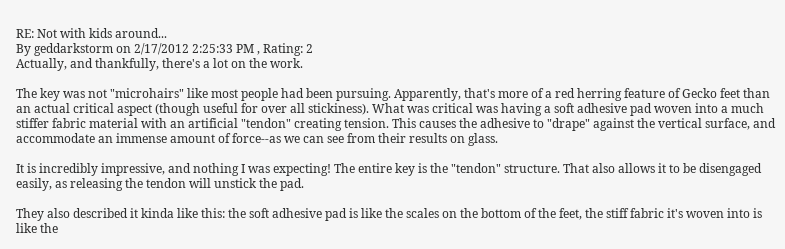RE: Not with kids around...
By geddarkstorm on 2/17/2012 2:25:33 PM , Rating: 2
Actually, and thankfully, there's a lot on the work.

The key was not "microhairs" like most people had been pursuing. Apparently, that's more of a red herring feature of Gecko feet than an actual critical aspect (though useful for over all stickiness). What was critical was having a soft adhesive pad woven into a much stiffer fabric material with an artificial "tendon" creating tension. This causes the adhesive to "drape" against the vertical surface, and accommodate an immense amount of force--as we can see from their results on glass.

It is incredibly impressive, and nothing I was expecting! The entire key is the "tendon" structure. That also allows it to be disengaged easily, as releasing the tendon will unstick the pad.

They also described it kinda like this: the soft adhesive pad is like the scales on the bottom of the feet, the stiff fabric it's woven into is like the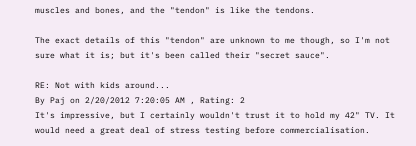muscles and bones, and the "tendon" is like the tendons.

The exact details of this "tendon" are unknown to me though, so I'm not sure what it is; but it's been called their "secret sauce".

RE: Not with kids around...
By Paj on 2/20/2012 7:20:05 AM , Rating: 2
It's impressive, but I certainly wouldn't trust it to hold my 42" TV. It would need a great deal of stress testing before commercialisation.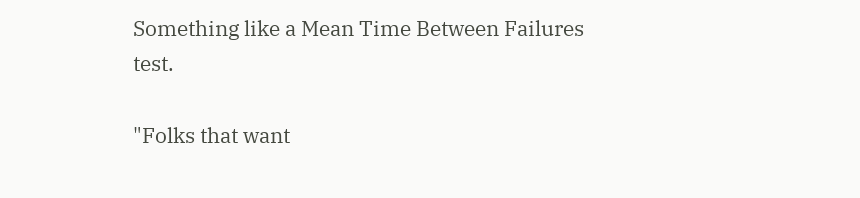Something like a Mean Time Between Failures test.

"Folks that want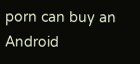porn can buy an Android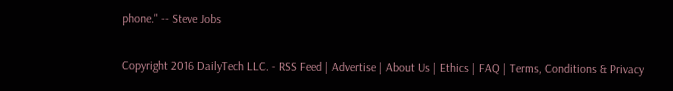phone." -- Steve Jobs

Copyright 2016 DailyTech LLC. - RSS Feed | Advertise | About Us | Ethics | FAQ | Terms, Conditions & Privacy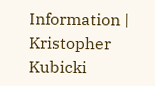Information | Kristopher Kubicki